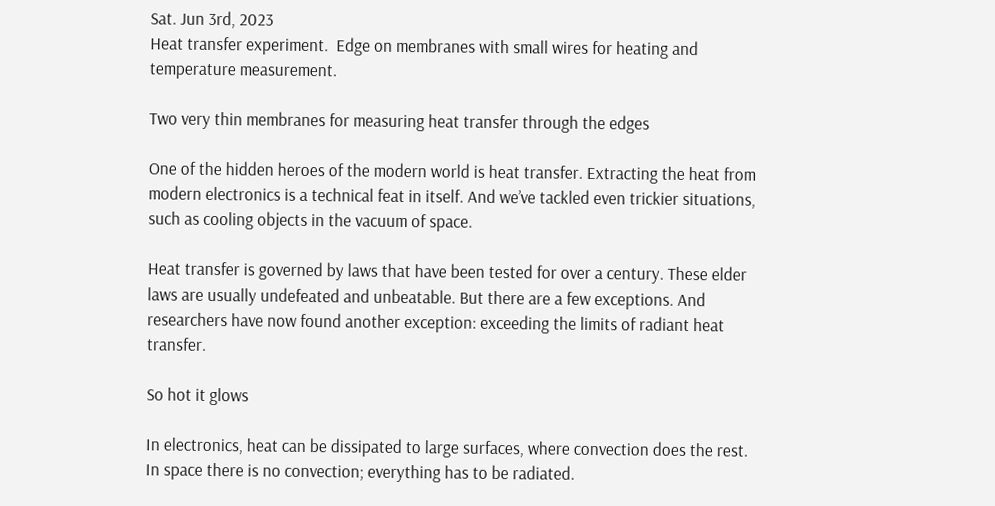Sat. Jun 3rd, 2023
Heat transfer experiment.  Edge on membranes with small wires for heating and temperature measurement.

Two very thin membranes for measuring heat transfer through the edges

One of the hidden heroes of the modern world is heat transfer. Extracting the heat from modern electronics is a technical feat in itself. And we’ve tackled even trickier situations, such as cooling objects in the vacuum of space.

Heat transfer is governed by laws that have been tested for over a century. These elder laws are usually undefeated and unbeatable. But there are a few exceptions. And researchers have now found another exception: exceeding the limits of radiant heat transfer.

So hot it glows

In electronics, heat can be dissipated to large surfaces, where convection does the rest. In space there is no convection; everything has to be radiated.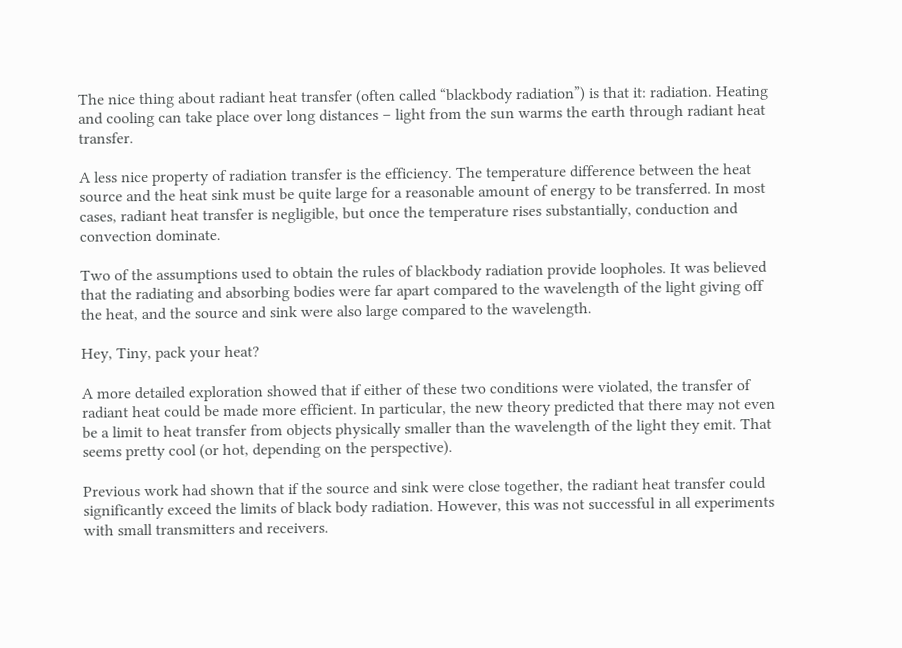The nice thing about radiant heat transfer (often called “blackbody radiation”) is that it: radiation. Heating and cooling can take place over long distances – light from the sun warms the earth through radiant heat transfer.

A less nice property of radiation transfer is the efficiency. The temperature difference between the heat source and the heat sink must be quite large for a reasonable amount of energy to be transferred. In most cases, radiant heat transfer is negligible, but once the temperature rises substantially, conduction and convection dominate.

Two of the assumptions used to obtain the rules of blackbody radiation provide loopholes. It was believed that the radiating and absorbing bodies were far apart compared to the wavelength of the light giving off the heat, and the source and sink were also large compared to the wavelength.

Hey, Tiny, pack your heat?

A more detailed exploration showed that if either of these two conditions were violated, the transfer of radiant heat could be made more efficient. In particular, the new theory predicted that there may not even be a limit to heat transfer from objects physically smaller than the wavelength of the light they emit. That seems pretty cool (or hot, depending on the perspective).

Previous work had shown that if the source and sink were close together, the radiant heat transfer could significantly exceed the limits of black body radiation. However, this was not successful in all experiments with small transmitters and receivers.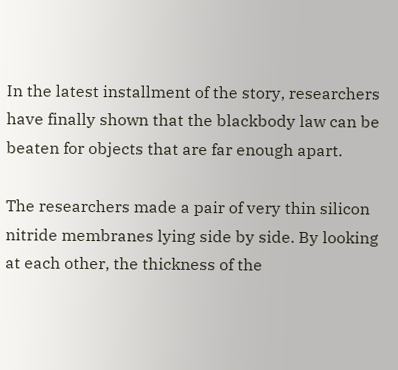In the latest installment of the story, researchers have finally shown that the blackbody law can be beaten for objects that are far enough apart.

The researchers made a pair of very thin silicon nitride membranes lying side by side. By looking at each other, the thickness of the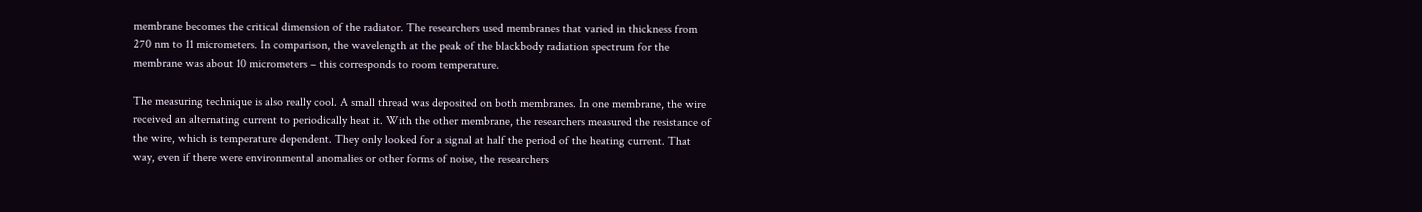membrane becomes the critical dimension of the radiator. The researchers used membranes that varied in thickness from 270 nm to 11 micrometers. In comparison, the wavelength at the peak of the blackbody radiation spectrum for the membrane was about 10 micrometers – this corresponds to room temperature.

The measuring technique is also really cool. A small thread was deposited on both membranes. In one membrane, the wire received an alternating current to periodically heat it. With the other membrane, the researchers measured the resistance of the wire, which is temperature dependent. They only looked for a signal at half the period of the heating current. That way, even if there were environmental anomalies or other forms of noise, the researchers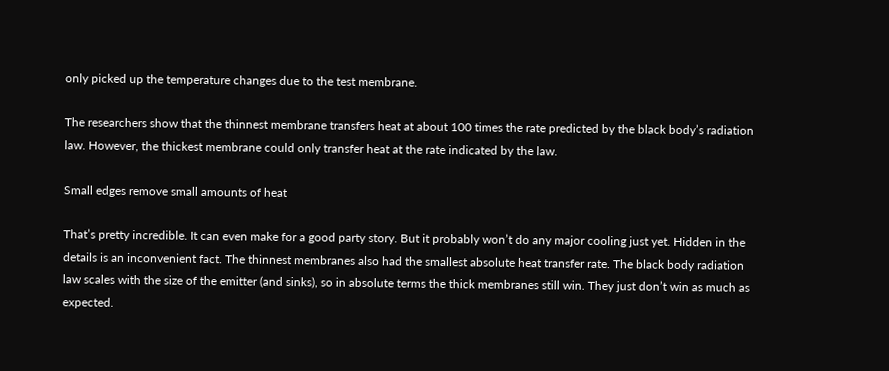only picked up the temperature changes due to the test membrane.

The researchers show that the thinnest membrane transfers heat at about 100 times the rate predicted by the black body’s radiation law. However, the thickest membrane could only transfer heat at the rate indicated by the law.

Small edges remove small amounts of heat

That’s pretty incredible. It can even make for a good party story. But it probably won’t do any major cooling just yet. Hidden in the details is an inconvenient fact. The thinnest membranes also had the smallest absolute heat transfer rate. The black body radiation law scales with the size of the emitter (and sinks), so in absolute terms the thick membranes still win. They just don’t win as much as expected.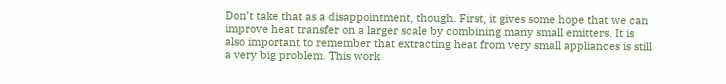Don’t take that as a disappointment, though. First, it gives some hope that we can improve heat transfer on a larger scale by combining many small emitters. It is also important to remember that extracting heat from very small appliances is still a very big problem. This work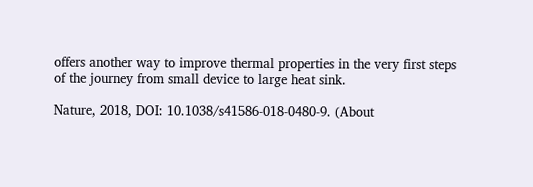offers another way to improve thermal properties in the very first steps of the journey from small device to large heat sink.

Nature, 2018, DOI: 10.1038/s41586-018-0480-9. (About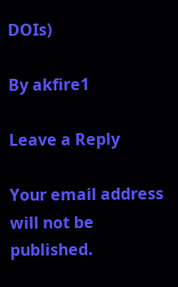DOIs)

By akfire1

Leave a Reply

Your email address will not be published.